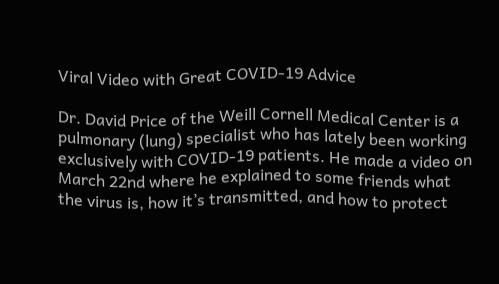Viral Video with Great COVID-19 Advice

Dr. David Price of the Weill Cornell Medical Center is a pulmonary (lung) specialist who has lately been working exclusively with COVID-19 patients. He made a video on March 22nd where he explained to some friends what the virus is, how it’s transmitted, and how to protect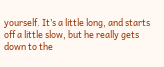yourself. It’s a little long, and starts off a little slow, but he really gets down to the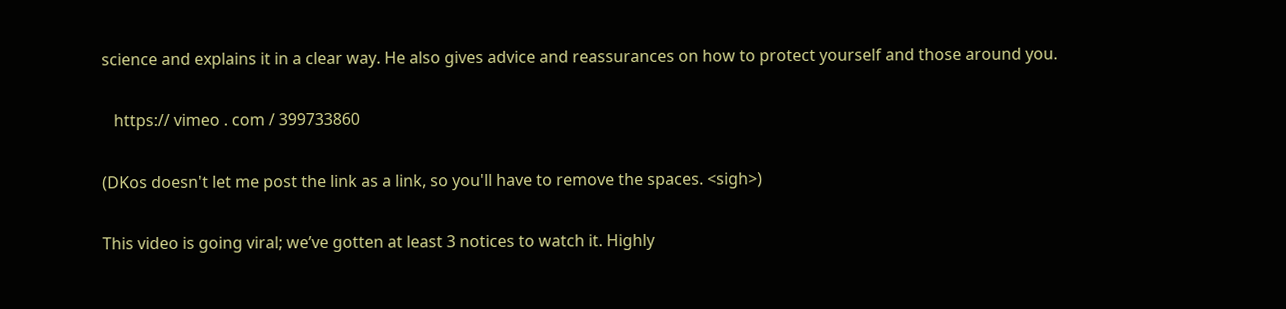science and explains it in a clear way. He also gives advice and reassurances on how to protect yourself and those around you.

   https:// vimeo . com / 399733860

(DKos doesn't let me post the link as a link, so you'll have to remove the spaces. <sigh>)

This video is going viral; we’ve gotten at least 3 notices to watch it. Highly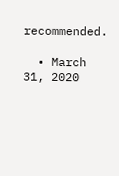recommended.

  • March 31, 2020